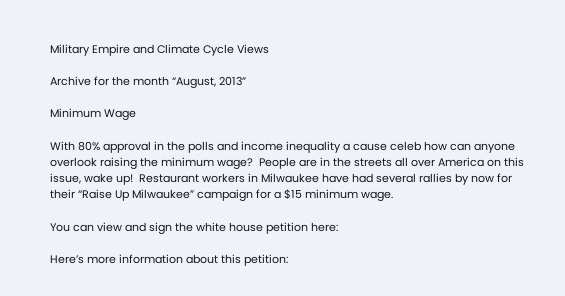Military Empire and Climate Cycle Views

Archive for the month “August, 2013”

Minimum Wage

With 80% approval in the polls and income inequality a cause celeb how can anyone overlook raising the minimum wage?  People are in the streets all over America on this issue, wake up!  Restaurant workers in Milwaukee have had several rallies by now for their “Raise Up Milwaukee” campaign for a $15 minimum wage.

You can view and sign the white house petition here:

Here’s more information about this petition: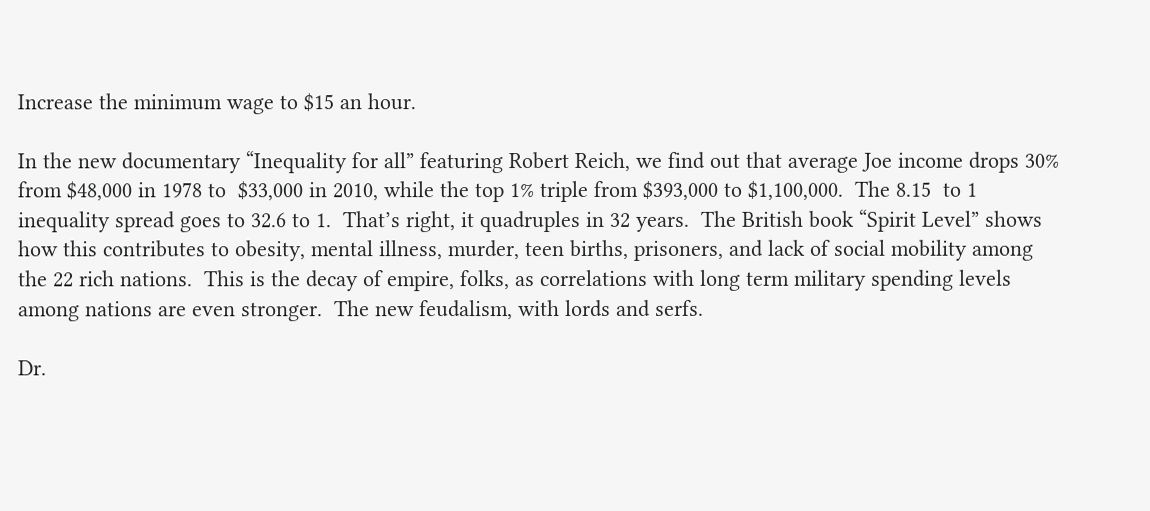Increase the minimum wage to $15 an hour.

In the new documentary “Inequality for all” featuring Robert Reich, we find out that average Joe income drops 30% from $48,000 in 1978 to  $33,000 in 2010, while the top 1% triple from $393,000 to $1,100,000.  The 8.15  to 1 inequality spread goes to 32.6 to 1.  That’s right, it quadruples in 32 years.  The British book “Spirit Level” shows how this contributes to obesity, mental illness, murder, teen births, prisoners, and lack of social mobility among the 22 rich nations.  This is the decay of empire, folks, as correlations with long term military spending levels among nations are even stronger.  The new feudalism, with lords and serfs.

Dr.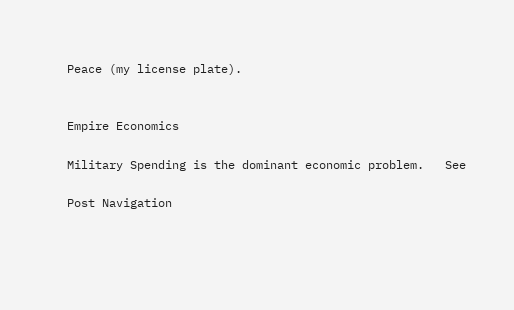Peace (my license plate).


Empire Economics

Military Spending is the dominant economic problem.   See

Post Navigation